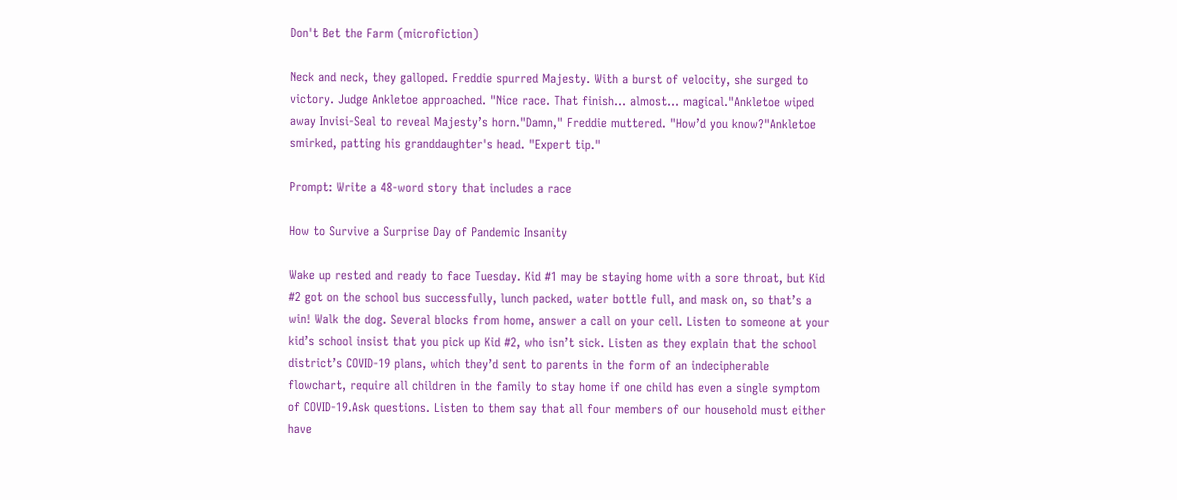Don't Bet the Farm (microfiction)

Neck and neck, they galloped. Freddie spurred Majesty. With a burst of velocity, she surged to victory. Judge Ankletoe approached. "Nice race. That finish... almost… magical."Ankletoe wiped away Invisi-Seal to reveal Majesty’s horn."Damn," Freddie muttered. "How’d you know?"Ankletoe smirked, patting his granddaughter's head. "Expert tip."

Prompt: Write a 48-word story that includes a race

How to Survive a Surprise Day of Pandemic Insanity

Wake up rested and ready to face Tuesday. Kid #1 may be staying home with a sore throat, but Kid #2 got on the school bus successfully, lunch packed, water bottle full, and mask on, so that’s a win! Walk the dog. Several blocks from home, answer a call on your cell. Listen to someone at your kid’s school insist that you pick up Kid #2, who isn’t sick. Listen as they explain that the school district’s COVID-19 plans, which they’d sent to parents in the form of an indecipherable flowchart, require all children in the family to stay home if one child has even a single symptom of COVID-19.Ask questions. Listen to them say that all four members of our household must either have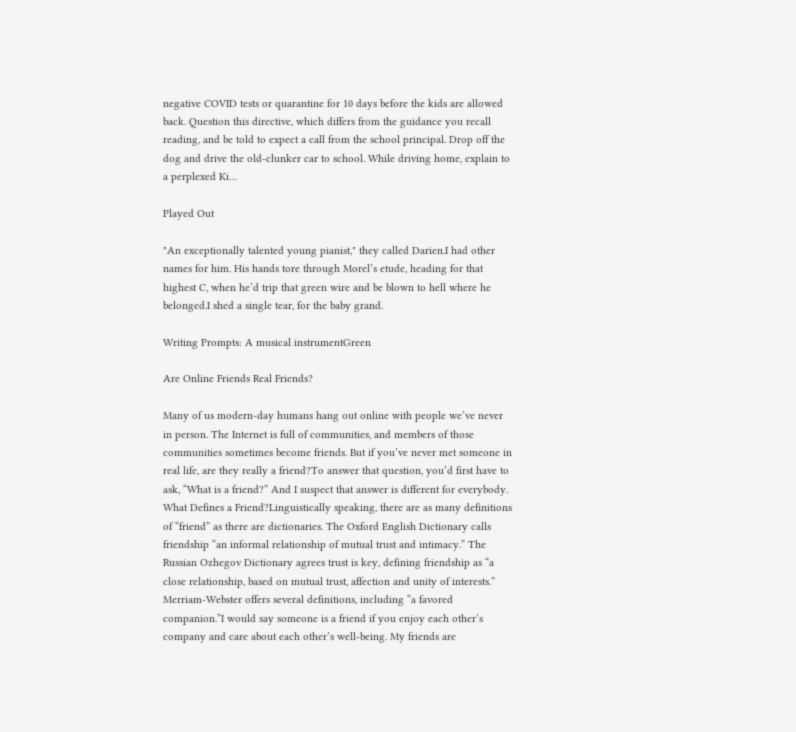negative COVID tests or quarantine for 10 days before the kids are allowed back. Question this directive, which differs from the guidance you recall reading, and be told to expect a call from the school principal. Drop off the dog and drive the old-clunker car to school. While driving home, explain to a perplexed Ki…

Played Out

"An exceptionally talented young pianist," they called Darien.I had other names for him. His hands tore through Morel’s etude, heading for that highest C, when he’d trip that green wire and be blown to hell where he belonged.I shed a single tear, for the baby grand.

Writing Prompts: A musical instrumentGreen

Are Online Friends Real Friends?

Many of us modern-day humans hang out online with people we’ve never in person. The Internet is full of communities, and members of those communities sometimes become friends. But if you’ve never met someone in real life, are they really a friend?To answer that question, you’d first have to ask, “What is a friend?” And I suspect that answer is different for everybody. What Defines a Friend?Linguistically speaking, there are as many definitions of “friend” as there are dictionaries. The Oxford English Dictionary calls friendship “an informal relationship of mutual trust and intimacy.” The Russian Ozhegov Dictionary agrees trust is key, defining friendship as “a close relationship, based on mutual trust, affection and unity of interests.” Merriam-Webster offers several definitions, including “a favored companion.”I would say someone is a friend if you enjoy each other’s company and care about each other’s well-being. My friends are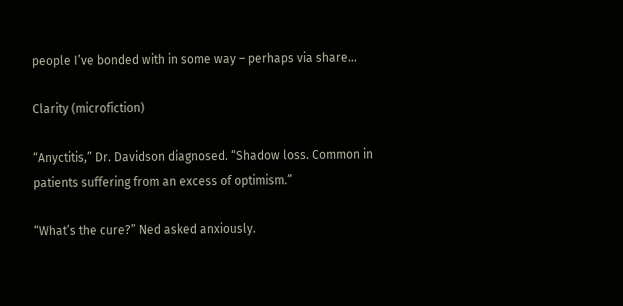people I’ve bonded with in some way – perhaps via share…

Clarity (microfiction)

“Anyctitis,” Dr. Davidson diagnosed. “Shadow loss. Common in patients suffering from an excess of optimism.”

“What’s the cure?” Ned asked anxiously.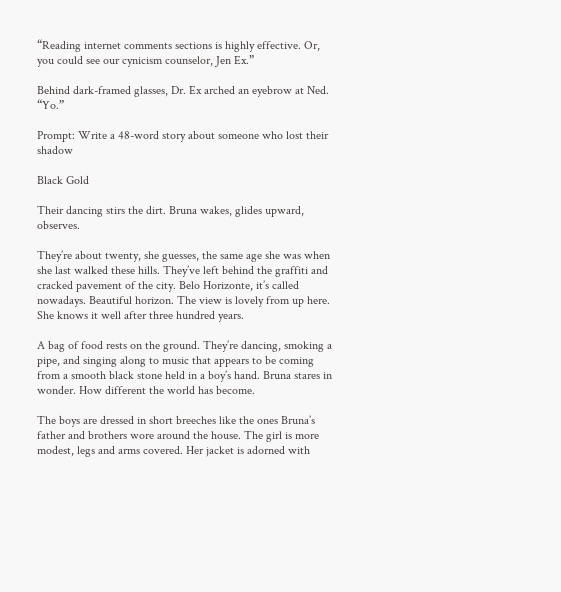“Reading internet comments sections is highly effective. Or, you could see our cynicism counselor, Jen Ex.”

Behind dark-framed glasses, Dr. Ex arched an eyebrow at Ned. “Yo.”

Prompt: Write a 48-word story about someone who lost their shadow

Black Gold

Their dancing stirs the dirt. Bruna wakes, glides upward, observes.

They’re about twenty, she guesses, the same age she was when she last walked these hills. They’ve left behind the graffiti and cracked pavement of the city. Belo Horizonte, it’s called nowadays. Beautiful horizon. The view is lovely from up here. She knows it well after three hundred years.

A bag of food rests on the ground. They’re dancing, smoking a pipe, and singing along to music that appears to be coming from a smooth black stone held in a boy’s hand. Bruna stares in wonder. How different the world has become.

The boys are dressed in short breeches like the ones Bruna’s father and brothers wore around the house. The girl is more modest, legs and arms covered. Her jacket is adorned with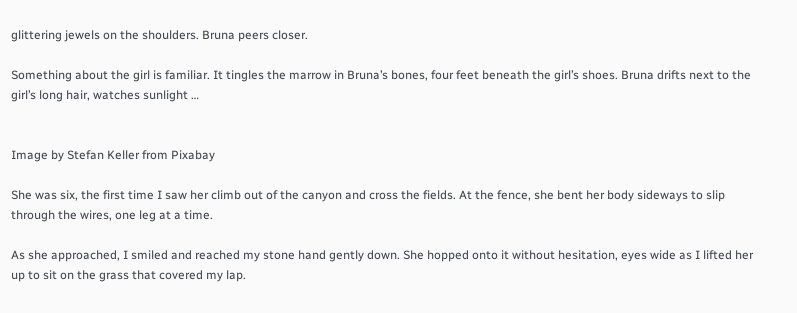glittering jewels on the shoulders. Bruna peers closer.

Something about the girl is familiar. It tingles the marrow in Bruna’s bones, four feet beneath the girl’s shoes. Bruna drifts next to the girl’s long hair, watches sunlight …


Image by Stefan Keller from Pixabay

She was six, the first time I saw her climb out of the canyon and cross the fields. At the fence, she bent her body sideways to slip through the wires, one leg at a time.

As she approached, I smiled and reached my stone hand gently down. She hopped onto it without hesitation, eyes wide as I lifted her up to sit on the grass that covered my lap.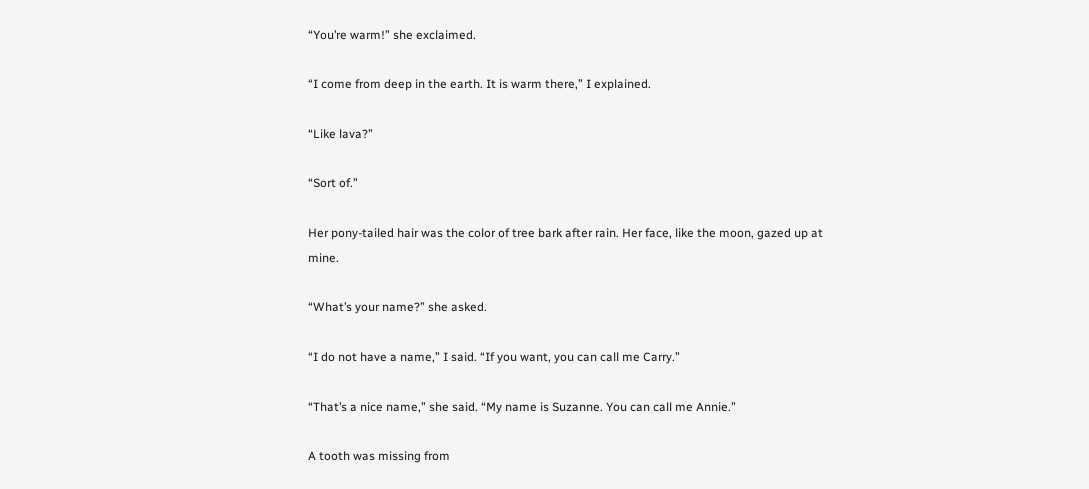“You’re warm!” she exclaimed.

“I come from deep in the earth. It is warm there,” I explained.

“Like lava?”

“Sort of.”

Her pony-tailed hair was the color of tree bark after rain. Her face, like the moon, gazed up at mine.

“What’s your name?” she asked.

“I do not have a name,” I said. “If you want, you can call me Carry.”

“That’s a nice name,” she said. “My name is Suzanne. You can call me Annie.”

A tooth was missing from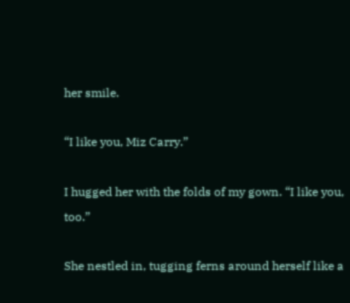her smile.

“I like you, Miz Carry.”

I hugged her with the folds of my gown. “I like you, too.”

She nestled in, tugging ferns around herself like a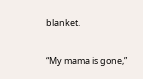blanket.

“My mama is gone,”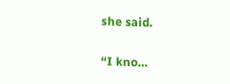she said.

“I kno…